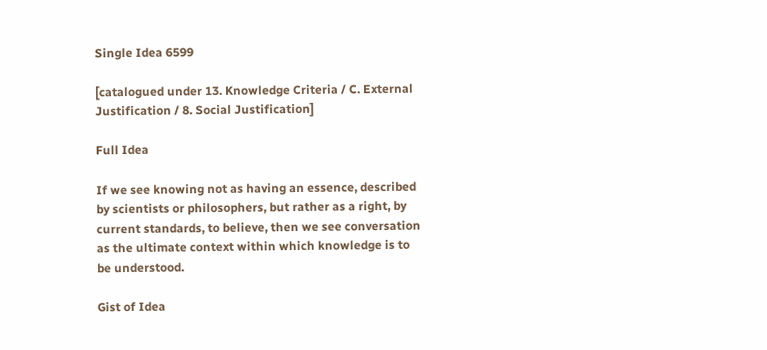Single Idea 6599

[catalogued under 13. Knowledge Criteria / C. External Justification / 8. Social Justification]

Full Idea

If we see knowing not as having an essence, described by scientists or philosophers, but rather as a right, by current standards, to believe, then we see conversation as the ultimate context within which knowledge is to be understood.

Gist of Idea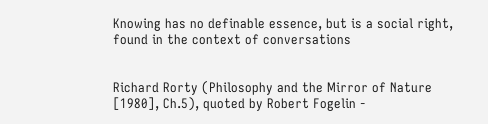Knowing has no definable essence, but is a social right, found in the context of conversations


Richard Rorty (Philosophy and the Mirror of Nature [1980], Ch.5), quoted by Robert Fogelin -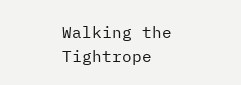Walking the Tightrope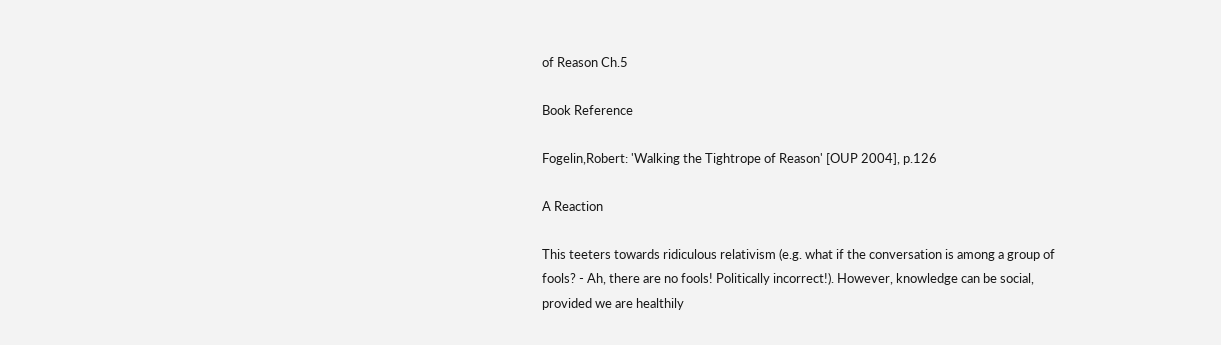of Reason Ch.5

Book Reference

Fogelin,Robert: 'Walking the Tightrope of Reason' [OUP 2004], p.126

A Reaction

This teeters towards ridiculous relativism (e.g. what if the conversation is among a group of fools? - Ah, there are no fools! Politically incorrect!). However, knowledge can be social, provided we are healthily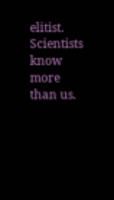elitist. Scientists know more than us.